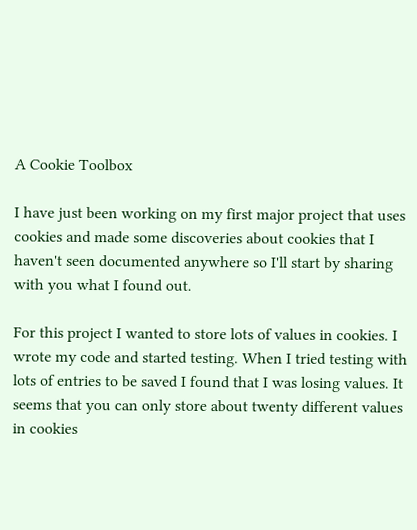A Cookie Toolbox

I have just been working on my first major project that uses cookies and made some discoveries about cookies that I haven't seen documented anywhere so I'll start by sharing with you what I found out.

For this project I wanted to store lots of values in cookies. I wrote my code and started testing. When I tried testing with lots of entries to be saved I found that I was losing values. It seems that you can only store about twenty different values in cookies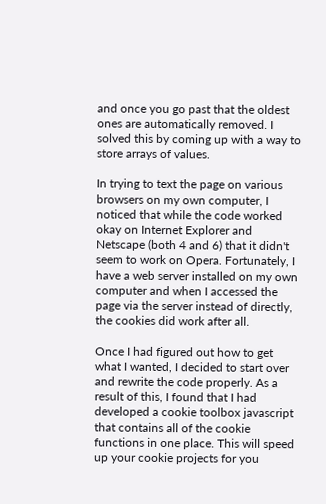and once you go past that the oldest ones are automatically removed. I solved this by coming up with a way to store arrays of values.

In trying to text the page on various browsers on my own computer, I noticed that while the code worked okay on Internet Explorer and Netscape (both 4 and 6) that it didn't seem to work on Opera. Fortunately, I have a web server installed on my own computer and when I accessed the page via the server instead of directly, the cookies did work after all.

Once I had figured out how to get what I wanted, I decided to start over and rewrite the code properly. As a result of this, I found that I had developed a cookie toolbox javascript that contains all of the cookie functions in one place. This will speed up your cookie projects for you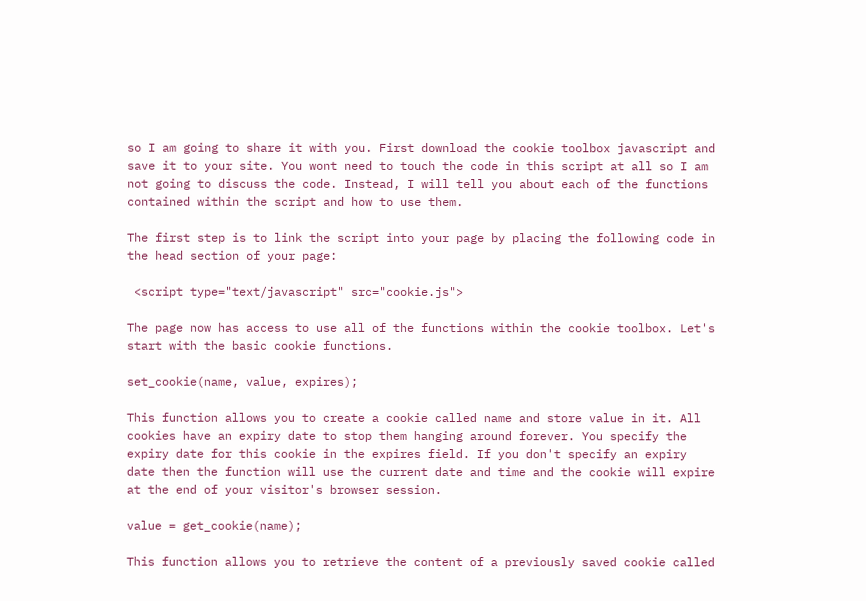so I am going to share it with you. First download the cookie toolbox javascript and save it to your site. You wont need to touch the code in this script at all so I am not going to discuss the code. Instead, I will tell you about each of the functions contained within the script and how to use them.

The first step is to link the script into your page by placing the following code in the head section of your page:

 <script type="text/javascript" src="cookie.js">

The page now has access to use all of the functions within the cookie toolbox. Let's start with the basic cookie functions.

set_cookie(name, value, expires);

This function allows you to create a cookie called name and store value in it. All cookies have an expiry date to stop them hanging around forever. You specify the expiry date for this cookie in the expires field. If you don't specify an expiry date then the function will use the current date and time and the cookie will expire at the end of your visitor's browser session.

value = get_cookie(name);

This function allows you to retrieve the content of a previously saved cookie called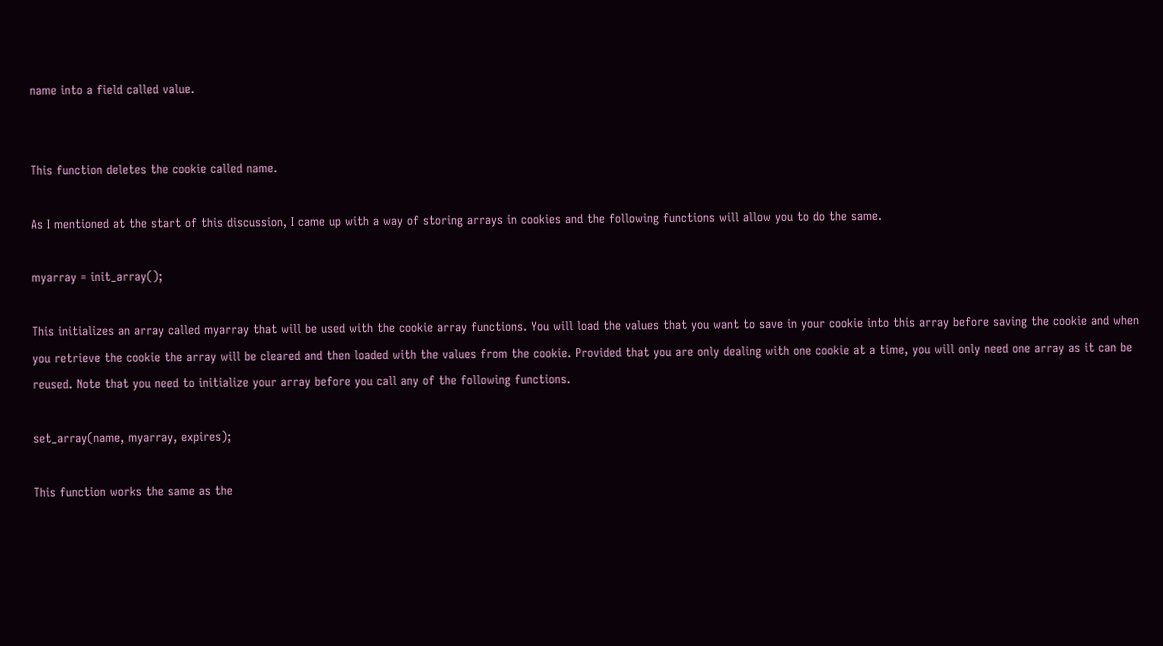name into a field called value.


This function deletes the cookie called name.

As I mentioned at the start of this discussion, I came up with a way of storing arrays in cookies and the following functions will allow you to do the same.

myarray = init_array();

This initializes an array called myarray that will be used with the cookie array functions. You will load the values that you want to save in your cookie into this array before saving the cookie and when you retrieve the cookie the array will be cleared and then loaded with the values from the cookie. Provided that you are only dealing with one cookie at a time, you will only need one array as it can be reused. Note that you need to initialize your array before you call any of the following functions.

set_array(name, myarray, expires);

This function works the same as the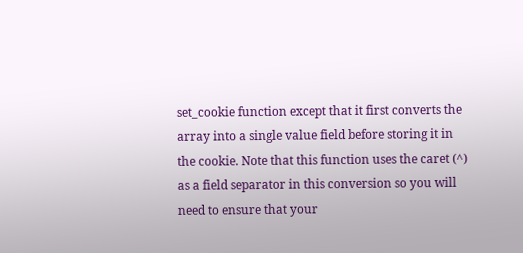set_cookie function except that it first converts the array into a single value field before storing it in the cookie. Note that this function uses the caret (^) as a field separator in this conversion so you will need to ensure that your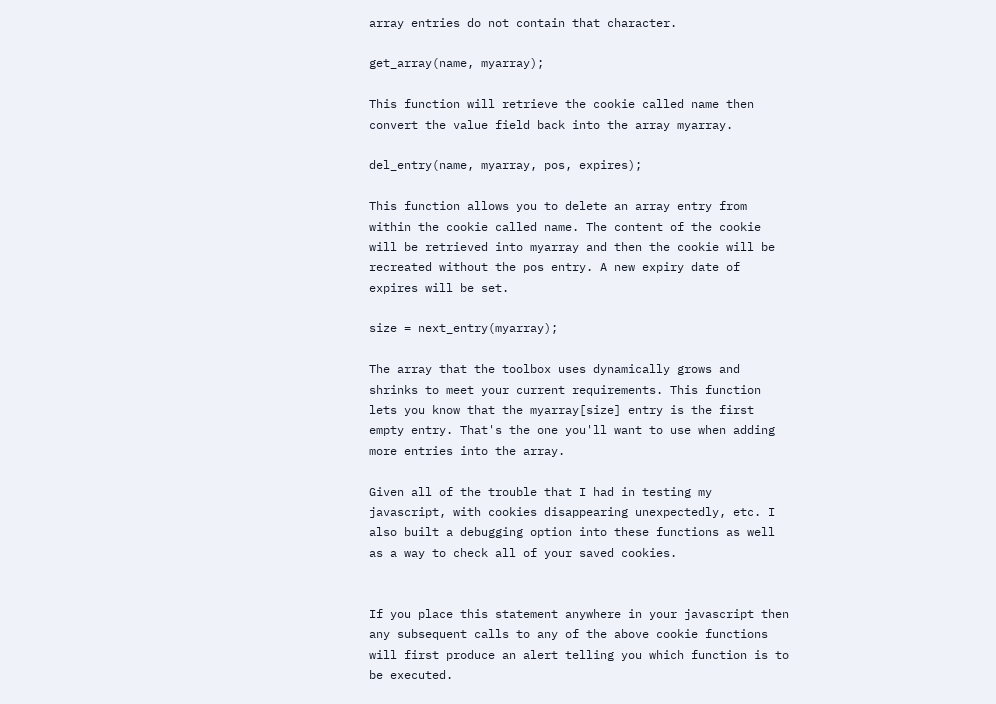array entries do not contain that character.

get_array(name, myarray);

This function will retrieve the cookie called name then convert the value field back into the array myarray.

del_entry(name, myarray, pos, expires);

This function allows you to delete an array entry from within the cookie called name. The content of the cookie will be retrieved into myarray and then the cookie will be recreated without the pos entry. A new expiry date of expires will be set.

size = next_entry(myarray);

The array that the toolbox uses dynamically grows and shrinks to meet your current requirements. This function lets you know that the myarray[size] entry is the first empty entry. That's the one you'll want to use when adding more entries into the array.

Given all of the trouble that I had in testing my javascript, with cookies disappearing unexpectedly, etc. I also built a debugging option into these functions as well as a way to check all of your saved cookies.


If you place this statement anywhere in your javascript then any subsequent calls to any of the above cookie functions will first produce an alert telling you which function is to be executed.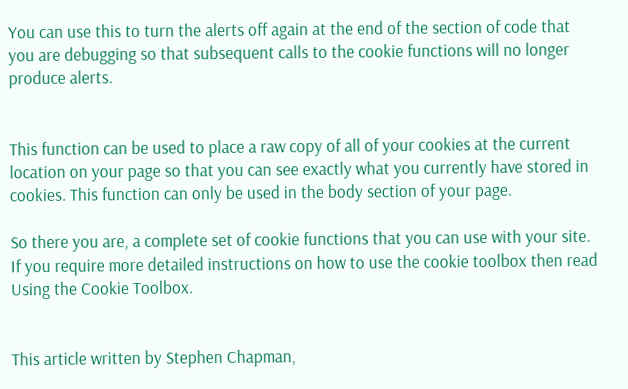You can use this to turn the alerts off again at the end of the section of code that you are debugging so that subsequent calls to the cookie functions will no longer produce alerts.


This function can be used to place a raw copy of all of your cookies at the current location on your page so that you can see exactly what you currently have stored in cookies. This function can only be used in the body section of your page.

So there you are, a complete set of cookie functions that you can use with your site. If you require more detailed instructions on how to use the cookie toolbox then read Using the Cookie Toolbox.


This article written by Stephen Chapman,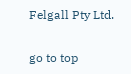Felgall Pty Ltd.

go to top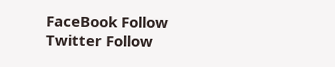FaceBook Follow
Twitter Follow